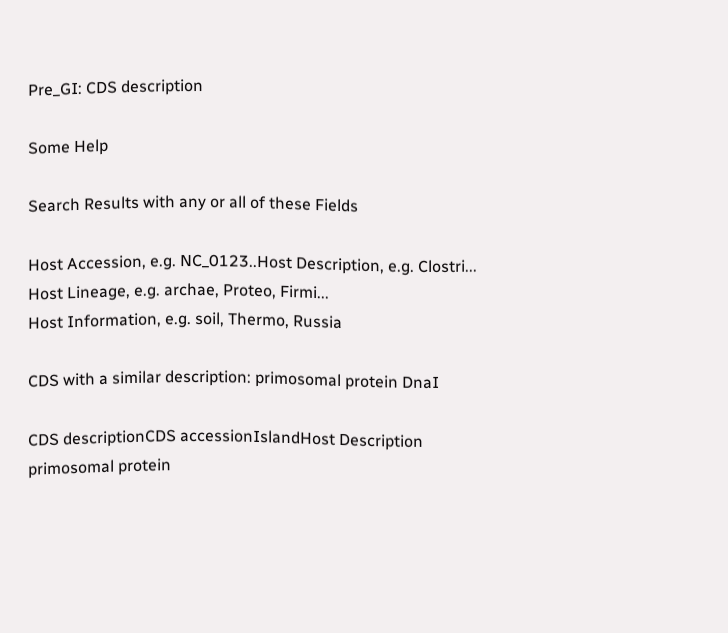Pre_GI: CDS description

Some Help

Search Results with any or all of these Fields

Host Accession, e.g. NC_0123..Host Description, e.g. Clostri...
Host Lineage, e.g. archae, Proteo, Firmi...
Host Information, e.g. soil, Thermo, Russia

CDS with a similar description: primosomal protein DnaI

CDS descriptionCDS accessionIslandHost Description
primosomal protein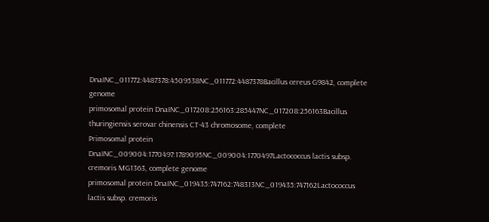DnaINC_011772:4487378:4509538NC_011772:4487378Bacillus cereus G9842, complete genome
primosomal protein DnaINC_017208:256163:285447NC_017208:256163Bacillus thuringiensis serovar chinensis CT-43 chromosome, complete
Primosomal protein DnaINC_009004:1770497:1789095NC_009004:1770497Lactococcus lactis subsp. cremoris MG1363, complete genome
primosomal protein DnaINC_019435:747162:748313NC_019435:747162Lactococcus lactis subsp. cremoris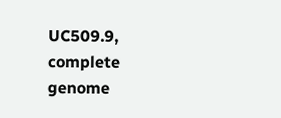UC509.9, complete genome